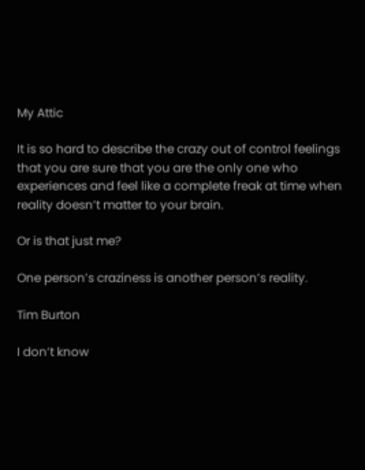My Attic

It is so hard to describe the crazy out of control feelings that you are sure that you are the only one who experiences and feel like a complete freak at time when reality doesn’t matter to your brain.

Or is that just me?

One person’s craziness is another person’s reality.

Tim Burton

I don’t know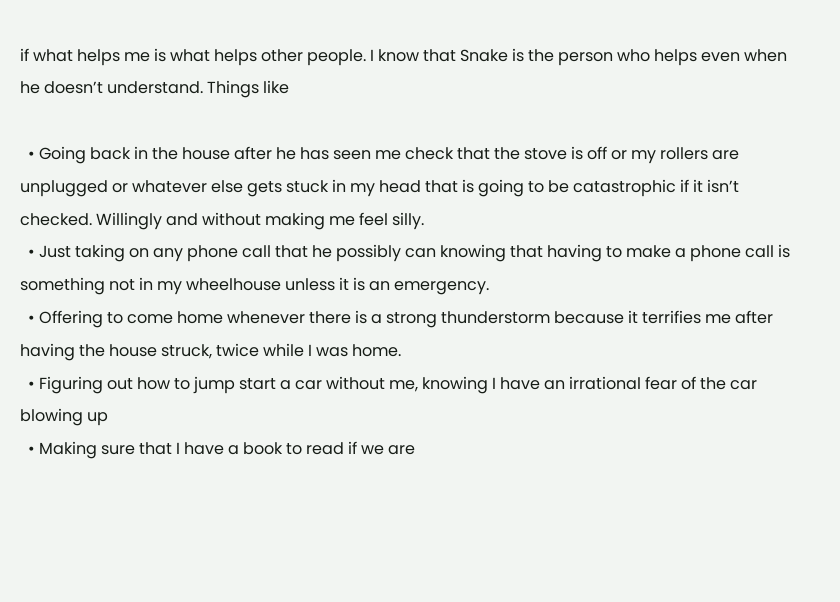if what helps me is what helps other people. I know that Snake is the person who helps even when he doesn’t understand. Things like

  • Going back in the house after he has seen me check that the stove is off or my rollers are unplugged or whatever else gets stuck in my head that is going to be catastrophic if it isn’t checked. Willingly and without making me feel silly.
  • Just taking on any phone call that he possibly can knowing that having to make a phone call is something not in my wheelhouse unless it is an emergency.
  • Offering to come home whenever there is a strong thunderstorm because it terrifies me after having the house struck, twice while I was home.
  • Figuring out how to jump start a car without me, knowing I have an irrational fear of the car blowing up
  • Making sure that I have a book to read if we are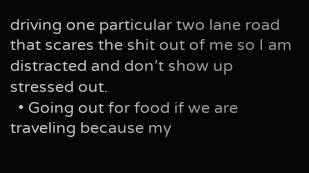driving one particular two lane road that scares the shit out of me so I am distracted and don’t show up stressed out.
  • Going out for food if we are traveling because my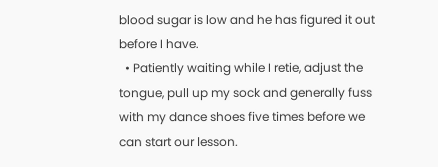blood sugar is low and he has figured it out before I have.
  • Patiently waiting while I retie, adjust the tongue, pull up my sock and generally fuss with my dance shoes five times before we can start our lesson.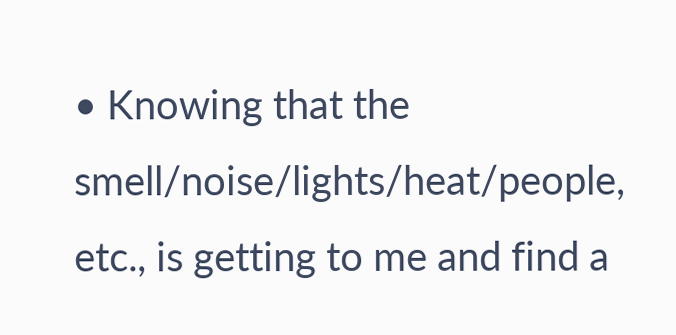• Knowing that the smell/noise/lights/heat/people, etc., is getting to me and find a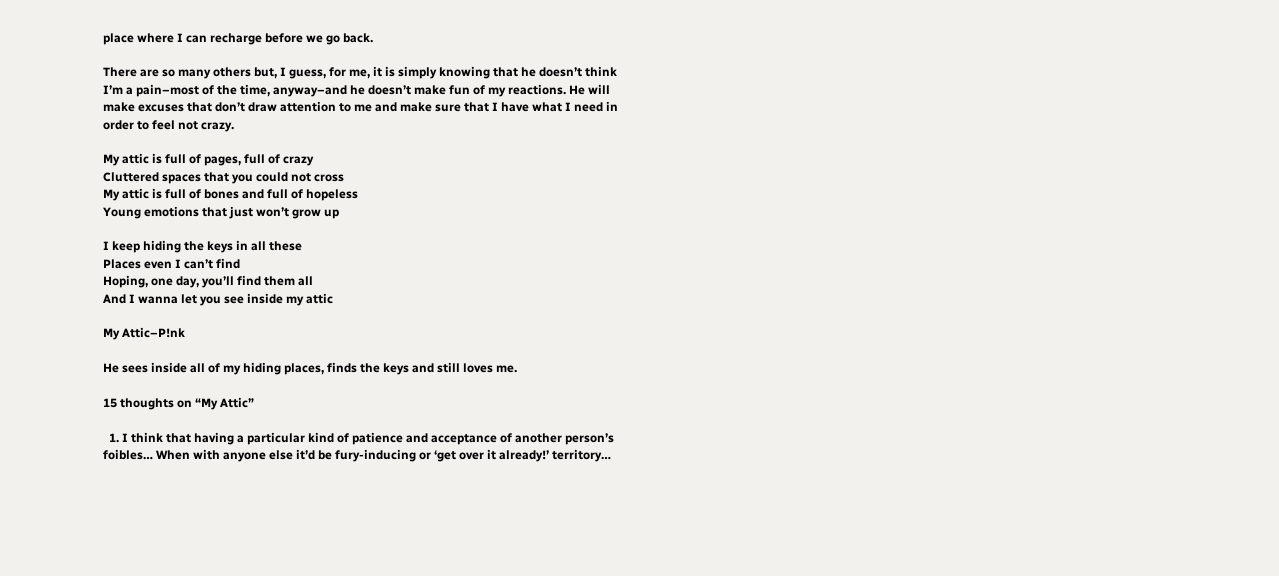place where I can recharge before we go back.

There are so many others but, I guess, for me, it is simply knowing that he doesn’t think I’m a pain–most of the time, anyway–and he doesn’t make fun of my reactions. He will make excuses that don’t draw attention to me and make sure that I have what I need in order to feel not crazy.

My attic is full of pages, full of crazy
Cluttered spaces that you could not cross
My attic is full of bones and full of hopeless
Young emotions that just won’t grow up

I keep hiding the keys in all these
Places even I can’t find
Hoping, one day, you’ll find them all
And I wanna let you see inside my attic

My Attic–P!nk

He sees inside all of my hiding places, finds the keys and still loves me.

15 thoughts on “My Attic”

  1. I think that having a particular kind of patience and acceptance of another person’s foibles… When with anyone else it’d be fury-inducing or ‘get over it already!’ territory…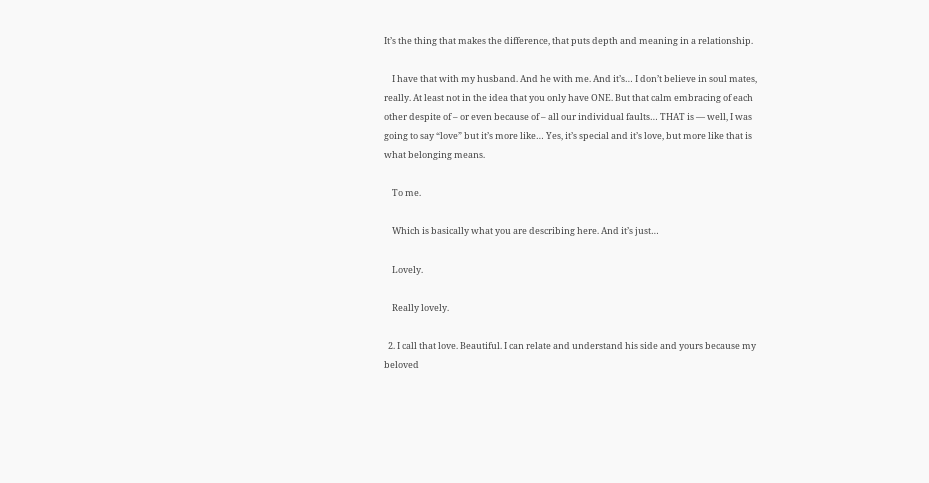It’s the thing that makes the difference, that puts depth and meaning in a relationship.

    I have that with my husband. And he with me. And it’s… I don’t believe in soul mates, really. At least not in the idea that you only have ONE. But that calm embracing of each other despite of – or even because of – all our individual faults… THAT is — well, I was going to say “love” but it’s more like… Yes, it’s special and it’s love, but more like that is what belonging means.

    To me.

    Which is basically what you are describing here. And it’s just…

    Lovely.

    Really lovely.

  2. I call that love. Beautiful. I can relate and understand his side and yours because my beloved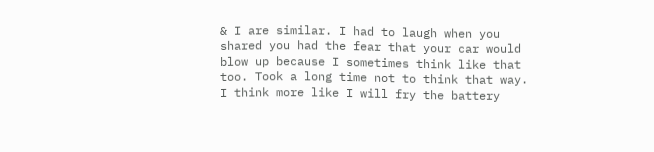& I are similar. I had to laugh when you shared you had the fear that your car would blow up because I sometimes think like that too. Took a long time not to think that way. I think more like I will fry the battery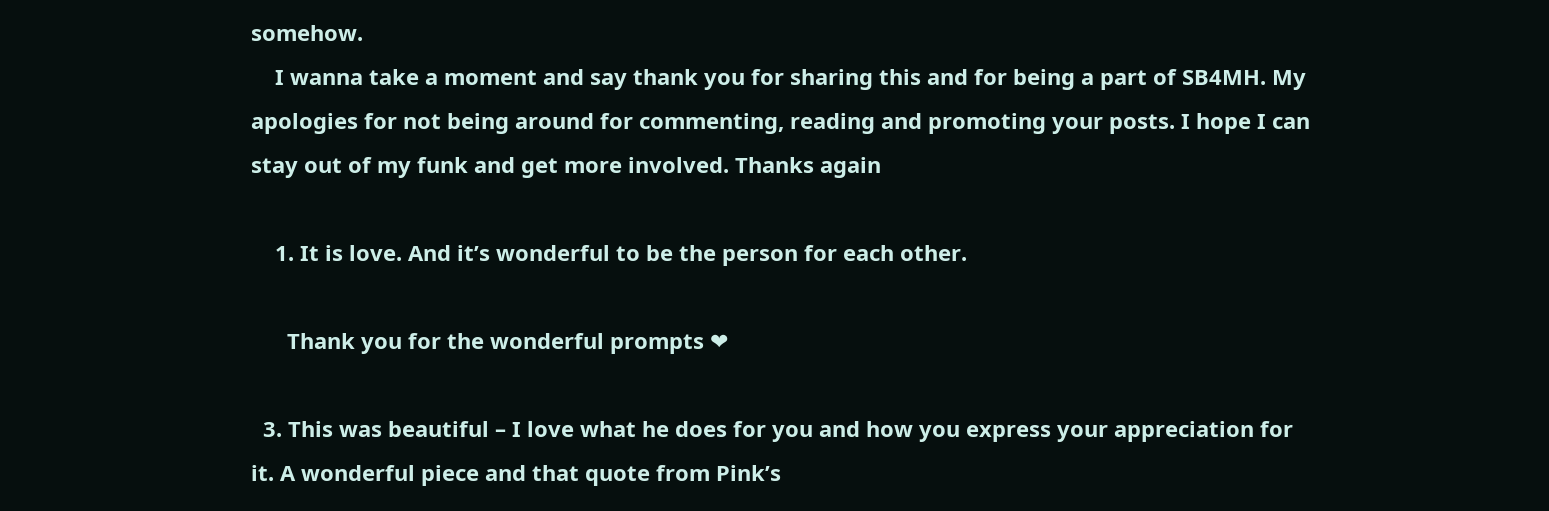somehow.
    I wanna take a moment and say thank you for sharing this and for being a part of SB4MH. My apologies for not being around for commenting, reading and promoting your posts. I hope I can stay out of my funk and get more involved. Thanks again

    1. It is love. And it’s wonderful to be the person for each other.

      Thank you for the wonderful prompts ❤

  3. This was beautiful – I love what he does for you and how you express your appreciation for it. A wonderful piece and that quote from Pink’s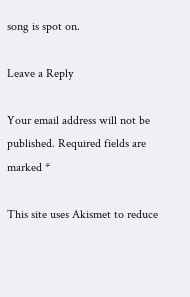song is spot on.

Leave a Reply

Your email address will not be published. Required fields are marked *

This site uses Akismet to reduce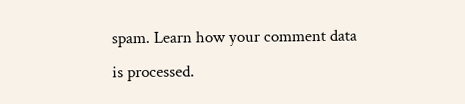spam. Learn how your comment data is processed.